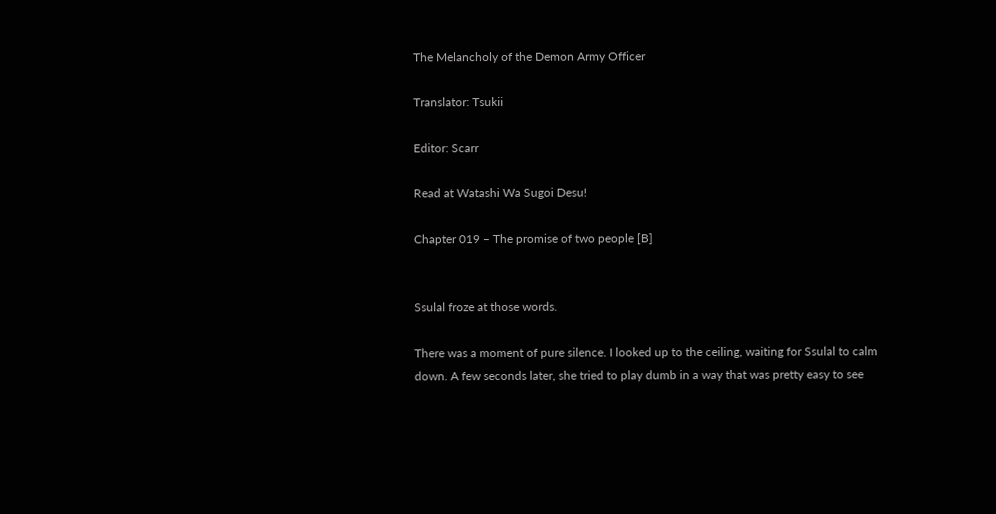The Melancholy of the Demon Army Officer

Translator: Tsukii

Editor: Scarr

Read at Watashi Wa Sugoi Desu!

Chapter 019 – The promise of two people [B]


Ssulal froze at those words.

There was a moment of pure silence. I looked up to the ceiling, waiting for Ssulal to calm down. A few seconds later, she tried to play dumb in a way that was pretty easy to see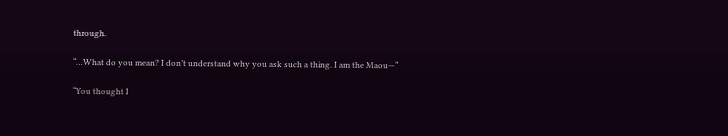through.

“…What do you mean? I don’t understand why you ask such a thing. I am the Maou—“

“You thought I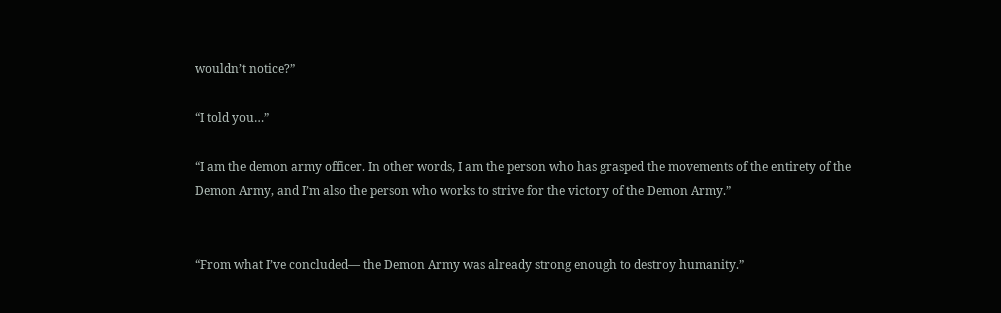wouldn’t notice?”

“I told you…”

“I am the demon army officer. In other words, I am the person who has grasped the movements of the entirety of the Demon Army, and I’m also the person who works to strive for the victory of the Demon Army.”


“From what I’ve concluded— the Demon Army was already strong enough to destroy humanity.”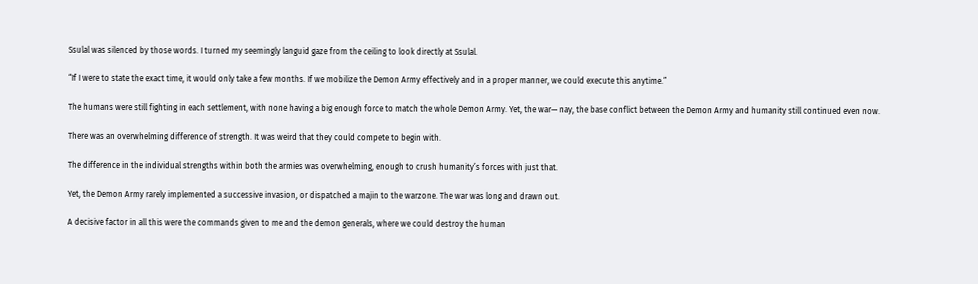Ssulal was silenced by those words. I turned my seemingly languid gaze from the ceiling to look directly at Ssulal.

“If I were to state the exact time, it would only take a few months. If we mobilize the Demon Army effectively and in a proper manner, we could execute this anytime.”

The humans were still fighting in each settlement, with none having a big enough force to match the whole Demon Army. Yet, the war— nay, the base conflict between the Demon Army and humanity still continued even now.

There was an overwhelming difference of strength. It was weird that they could compete to begin with.

The difference in the individual strengths within both the armies was overwhelming, enough to crush humanity’s forces with just that.

Yet, the Demon Army rarely implemented a successive invasion, or dispatched a majin to the warzone. The war was long and drawn out.

A decisive factor in all this were the commands given to me and the demon generals, where we could destroy the human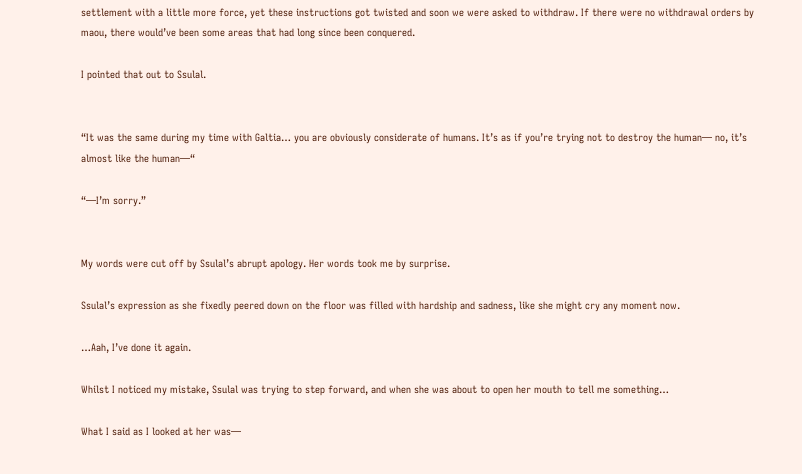settlement with a little more force, yet these instructions got twisted and soon we were asked to withdraw. If there were no withdrawal orders by maou, there would’ve been some areas that had long since been conquered.

I pointed that out to Ssulal.


“It was the same during my time with Galtia… you are obviously considerate of humans. It’s as if you’re trying not to destroy the human— no, it’s almost like the human—“

“—I’m sorry.”


My words were cut off by Ssulal’s abrupt apology. Her words took me by surprise.

Ssulal’s expression as she fixedly peered down on the floor was filled with hardship and sadness, like she might cry any moment now.

…Aah, I’ve done it again.

Whilst I noticed my mistake, Ssulal was trying to step forward, and when she was about to open her mouth to tell me something…

What I said as I looked at her was—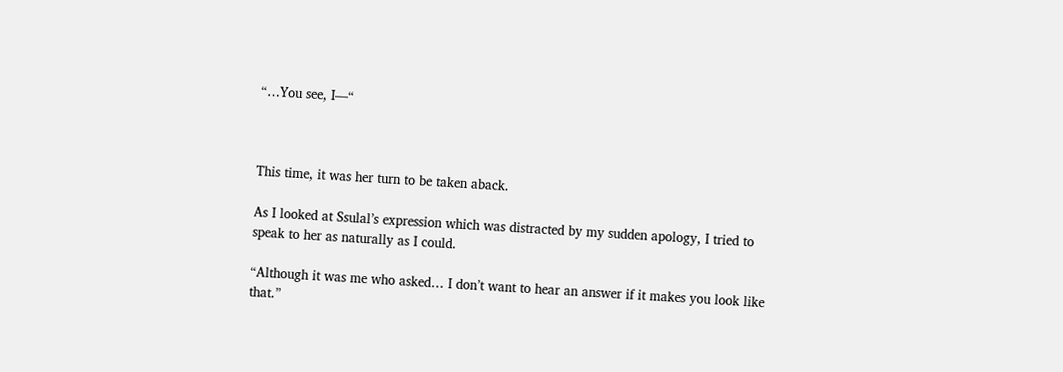“…You see, I—“



This time, it was her turn to be taken aback.

As I looked at Ssulal’s expression which was distracted by my sudden apology, I tried to speak to her as naturally as I could.

“Although it was me who asked… I don’t want to hear an answer if it makes you look like that.”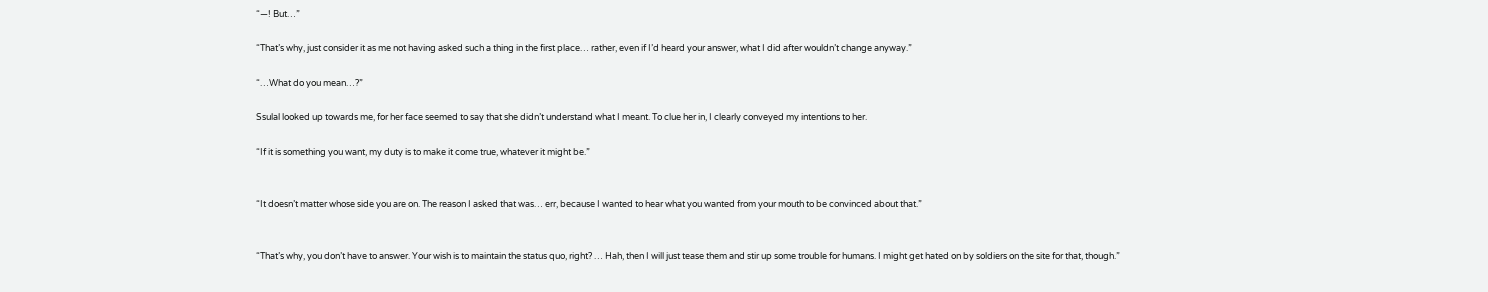“—! But…”

“That’s why, just consider it as me not having asked such a thing in the first place… rather, even if I’d heard your answer, what I did after wouldn’t change anyway.”

“…What do you mean…?”

Ssulal looked up towards me, for her face seemed to say that she didn’t understand what I meant. To clue her in, I clearly conveyed my intentions to her.

“If it is something you want, my duty is to make it come true, whatever it might be.”


“It doesn’t matter whose side you are on. The reason I asked that was… err, because I wanted to hear what you wanted from your mouth to be convinced about that.”


“That’s why, you don’t have to answer. Your wish is to maintain the status quo, right? … Hah, then I will just tease them and stir up some trouble for humans. I might get hated on by soldiers on the site for that, though.”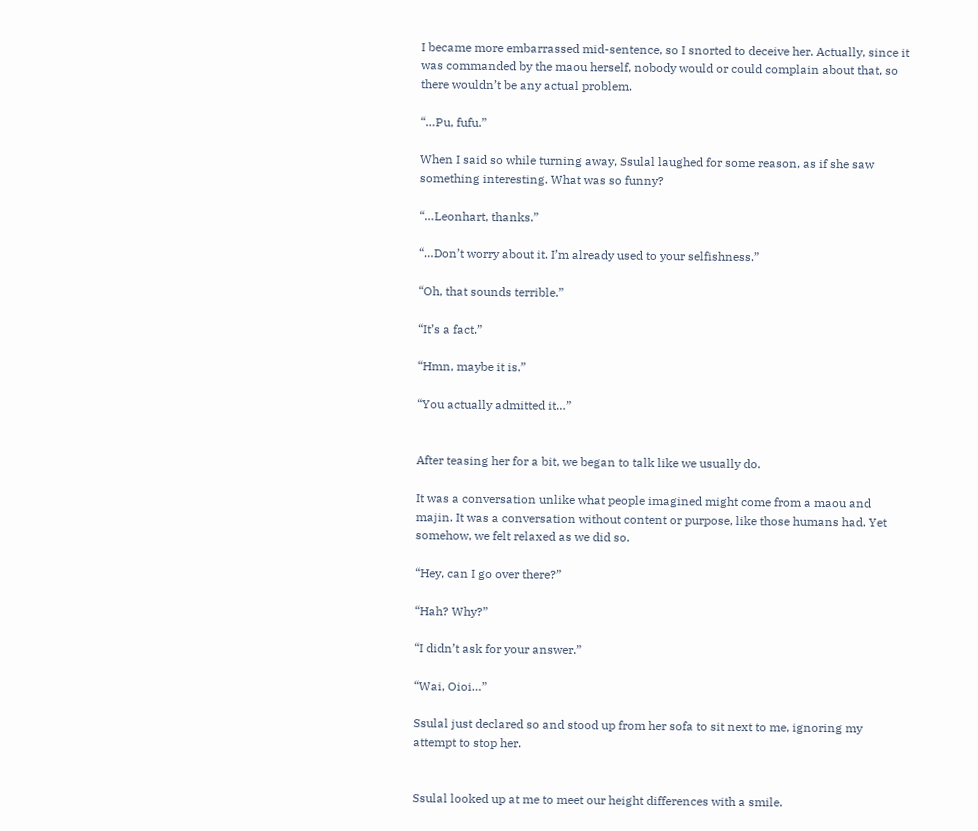I became more embarrassed mid-sentence, so I snorted to deceive her. Actually, since it was commanded by the maou herself, nobody would or could complain about that, so there wouldn’t be any actual problem.

“…Pu, fufu.”

When I said so while turning away, Ssulal laughed for some reason, as if she saw something interesting. What was so funny?

“…Leonhart, thanks.”

“…Don’t worry about it. I’m already used to your selfishness.”

“Oh, that sounds terrible.”

“It’s a fact.”

“Hmn, maybe it is.”

“You actually admitted it…”


After teasing her for a bit, we began to talk like we usually do.

It was a conversation unlike what people imagined might come from a maou and majin. It was a conversation without content or purpose, like those humans had. Yet somehow, we felt relaxed as we did so.

“Hey, can I go over there?”

“Hah? Why?”

“I didn’t ask for your answer.”

“Wai, Oioi…”

Ssulal just declared so and stood up from her sofa to sit next to me, ignoring my attempt to stop her.


Ssulal looked up at me to meet our height differences with a smile.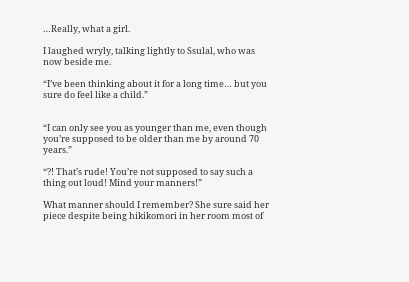…Really, what a girl.

I laughed wryly, talking lightly to Ssulal, who was now beside me.

“I’ve been thinking about it for a long time… but you sure do feel like a child.”


“I can only see you as younger than me, even though you’re supposed to be older than me by around 70 years.”

“?! That’s rude! You’re not supposed to say such a thing out loud! Mind your manners!”

What manner should I remember? She sure said her piece despite being hikikomori in her room most of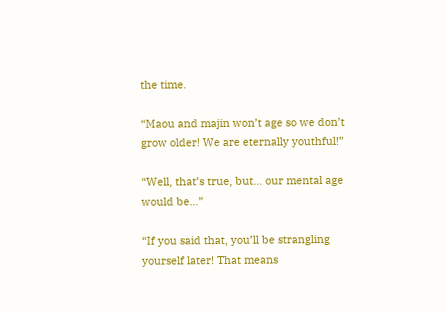the time.

“Maou and majin won’t age so we don’t grow older! We are eternally youthful!”

“Well, that’s true, but… our mental age would be…”

“If you said that, you’ll be strangling yourself later! That means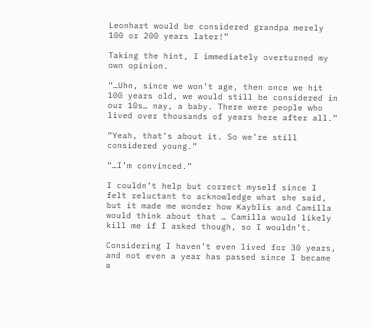Leonhart would be considered grandpa merely 100 or 200 years later!”

Taking the hint, I immediately overturned my own opinion.

“…Uhn, since we won’t age, then once we hit 100 years old, we would still be considered in our 10s… nay, a baby. There were people who lived over thousands of years here after all.”

“Yeah, that’s about it. So we’re still considered young.”

“…I’m convinced.”

I couldn’t help but correct myself since I felt reluctant to acknowledge what she said, but it made me wonder how Kayblis and Camilla would think about that … Camilla would likely kill me if I asked though, so I wouldn’t.

Considering I haven’t even lived for 30 years, and not even a year has passed since I became a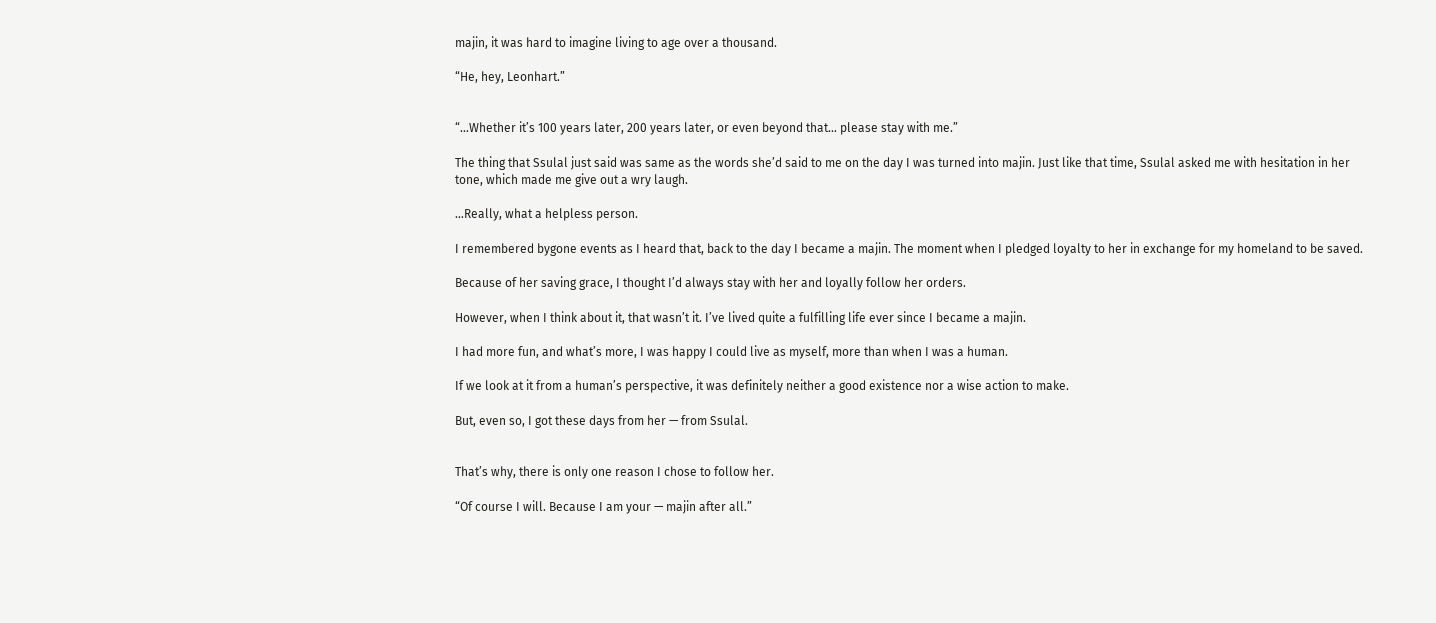majin, it was hard to imagine living to age over a thousand.

“He, hey, Leonhart.”


“…Whether it’s 100 years later, 200 years later, or even beyond that… please stay with me.”

The thing that Ssulal just said was same as the words she’d said to me on the day I was turned into majin. Just like that time, Ssulal asked me with hesitation in her tone, which made me give out a wry laugh.

…Really, what a helpless person.

I remembered bygone events as I heard that, back to the day I became a majin. The moment when I pledged loyalty to her in exchange for my homeland to be saved.

Because of her saving grace, I thought I’d always stay with her and loyally follow her orders.

However, when I think about it, that wasn’t it. I’ve lived quite a fulfilling life ever since I became a majin.

I had more fun, and what’s more, I was happy I could live as myself, more than when I was a human.

If we look at it from a human’s perspective, it was definitely neither a good existence nor a wise action to make.

But, even so, I got these days from her — from Ssulal.


That’s why, there is only one reason I chose to follow her.

“Of course I will. Because I am your — majin after all.”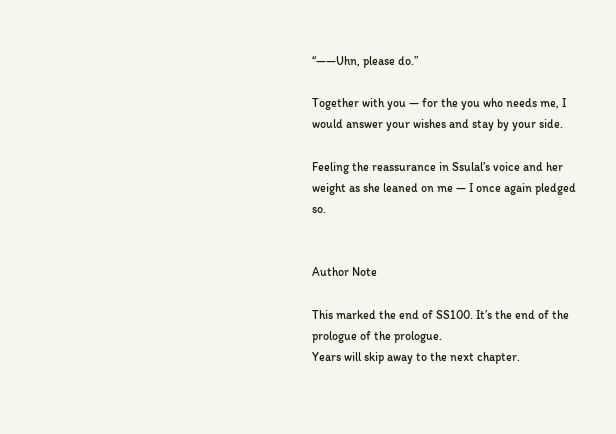“——Uhn, please do.”

Together with you — for the you who needs me, I would answer your wishes and stay by your side.

Feeling the reassurance in Ssulal’s voice and her weight as she leaned on me — I once again pledged so.


Author Note

This marked the end of SS100. It’s the end of the prologue of the prologue.
Years will skip away to the next chapter.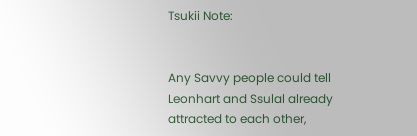Tsukii Note:


Any Savvy people could tell Leonhart and Ssulal already attracted to each other,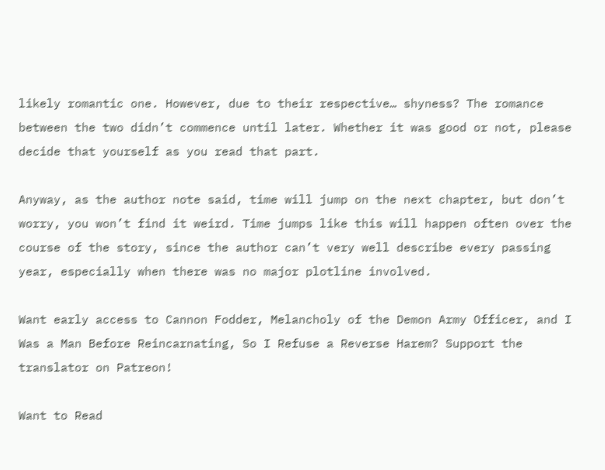likely romantic one. However, due to their respective… shyness? The romance between the two didn’t commence until later. Whether it was good or not, please decide that yourself as you read that part.

Anyway, as the author note said, time will jump on the next chapter, but don’t worry, you won’t find it weird. Time jumps like this will happen often over the course of the story, since the author can’t very well describe every passing year, especially when there was no major plotline involved.

Want early access to Cannon Fodder, Melancholy of the Demon Army Officer, and I Was a Man Before Reincarnating, So I Refuse a Reverse Harem? Support the translator on Patreon!

Want to Read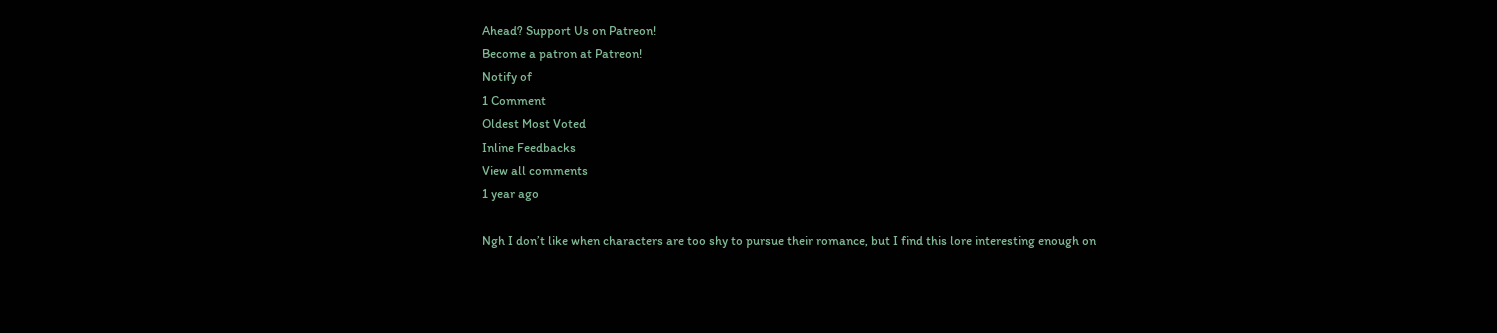Ahead? Support Us on Patreon!
Become a patron at Patreon!
Notify of
1 Comment
Oldest Most Voted
Inline Feedbacks
View all comments
1 year ago

Ngh I don’t like when characters are too shy to pursue their romance, but I find this lore interesting enough on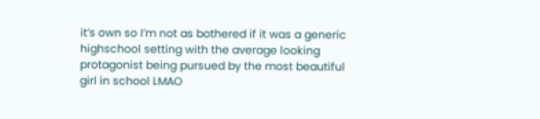it’s own so I’m not as bothered if it was a generic highschool setting with the average looking protagonist being pursued by the most beautiful girl in school LMAO